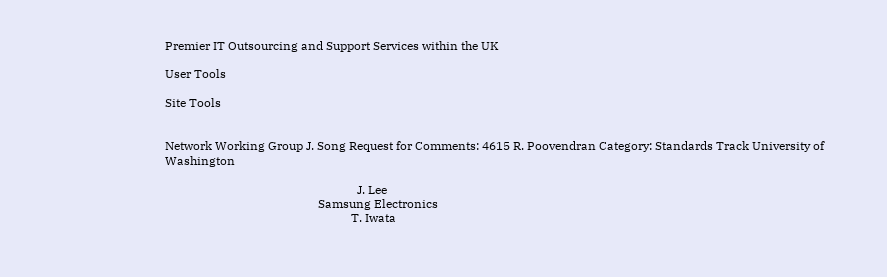Premier IT Outsourcing and Support Services within the UK

User Tools

Site Tools


Network Working Group J. Song Request for Comments: 4615 R. Poovendran Category: Standards Track University of Washington

                                                                J. Lee
                                                   Samsung Electronics
                                                              T. Iwata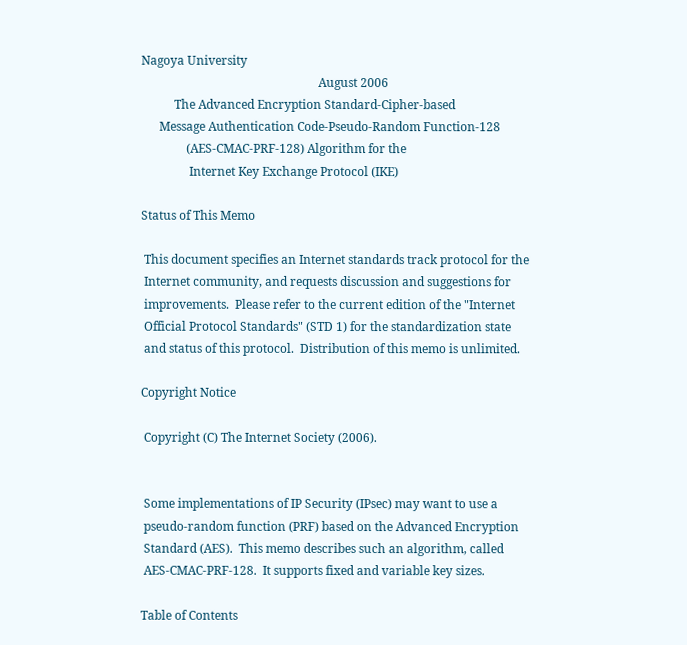Nagoya University
                                                           August 2006
           The Advanced Encryption Standard-Cipher-based
      Message Authentication Code-Pseudo-Random Function-128
               (AES-CMAC-PRF-128) Algorithm for the
                Internet Key Exchange Protocol (IKE)

Status of This Memo

 This document specifies an Internet standards track protocol for the
 Internet community, and requests discussion and suggestions for
 improvements.  Please refer to the current edition of the "Internet
 Official Protocol Standards" (STD 1) for the standardization state
 and status of this protocol.  Distribution of this memo is unlimited.

Copyright Notice

 Copyright (C) The Internet Society (2006).


 Some implementations of IP Security (IPsec) may want to use a
 pseudo-random function (PRF) based on the Advanced Encryption
 Standard (AES).  This memo describes such an algorithm, called
 AES-CMAC-PRF-128.  It supports fixed and variable key sizes.

Table of Contents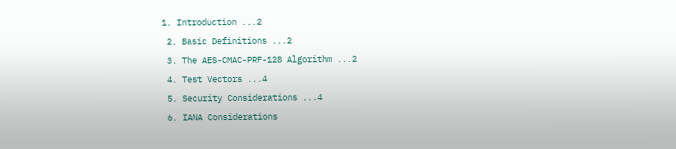1. Introduction ...2
 2. Basic Definitions ...2
 3. The AES-CMAC-PRF-128 Algorithm ...2
 4. Test Vectors ...4
 5. Security Considerations ...4
 6. IANA Considerations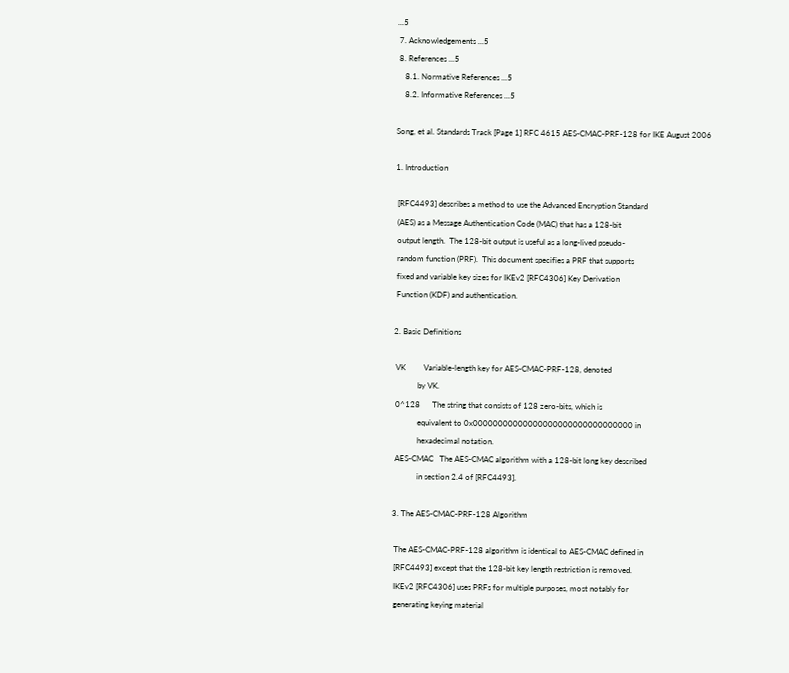...5
 7. Acknowledgements ...5
 8. References ...5
    8.1. Normative References ...5
    8.2. Informative References ...5

Song, et al. Standards Track [Page 1] RFC 4615 AES-CMAC-PRF-128 for IKE August 2006

1. Introduction

 [RFC4493] describes a method to use the Advanced Encryption Standard
 (AES) as a Message Authentication Code (MAC) that has a 128-bit
 output length.  The 128-bit output is useful as a long-lived pseudo-
 random function (PRF).  This document specifies a PRF that supports
 fixed and variable key sizes for IKEv2 [RFC4306] Key Derivation
 Function (KDF) and authentication.

2. Basic Definitions

 VK         Variable-length key for AES-CMAC-PRF-128, denoted
            by VK.
 0^128      The string that consists of 128 zero-bits, which is
            equivalent to 0x00000000000000000000000000000000 in
            hexadecimal notation.
 AES-CMAC   The AES-CMAC algorithm with a 128-bit long key described
            in section 2.4 of [RFC4493].

3. The AES-CMAC-PRF-128 Algorithm

 The AES-CMAC-PRF-128 algorithm is identical to AES-CMAC defined in
 [RFC4493] except that the 128-bit key length restriction is removed.
 IKEv2 [RFC4306] uses PRFs for multiple purposes, most notably for
 generating keying material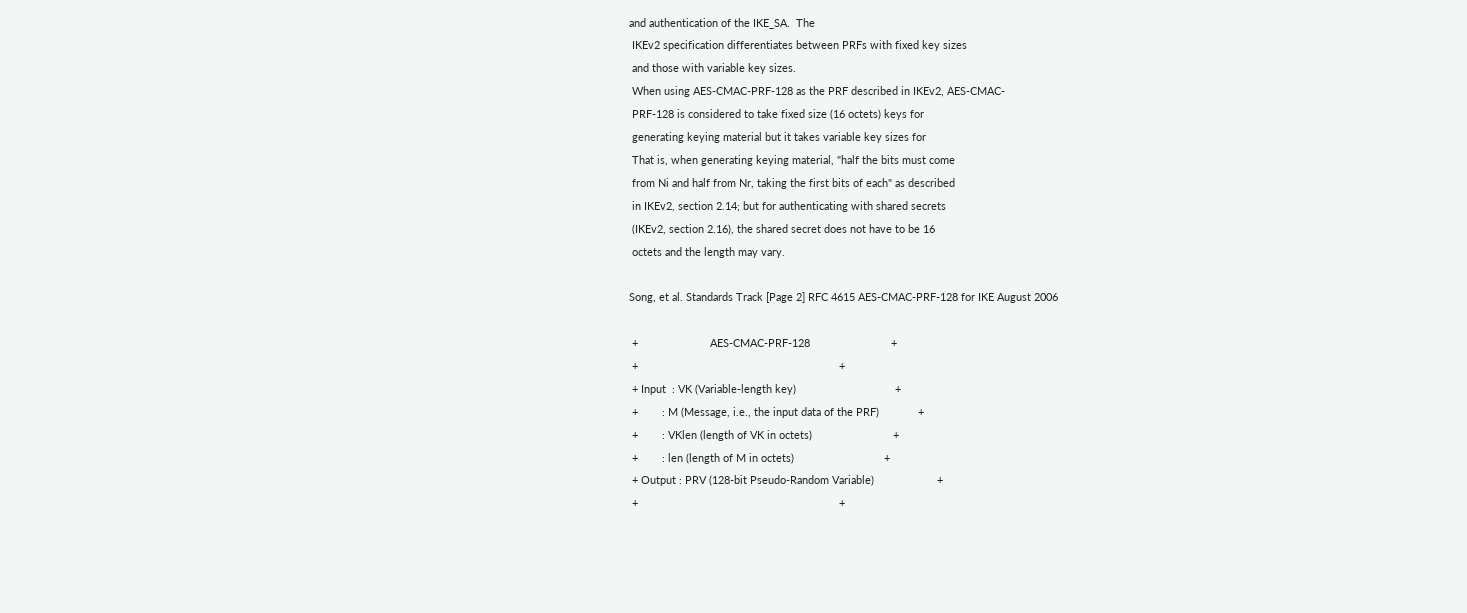and authentication of the IKE_SA.  The
 IKEv2 specification differentiates between PRFs with fixed key sizes
 and those with variable key sizes.
 When using AES-CMAC-PRF-128 as the PRF described in IKEv2, AES-CMAC-
 PRF-128 is considered to take fixed size (16 octets) keys for
 generating keying material but it takes variable key sizes for
 That is, when generating keying material, "half the bits must come
 from Ni and half from Nr, taking the first bits of each" as described
 in IKEv2, section 2.14; but for authenticating with shared secrets
 (IKEv2, section 2.16), the shared secret does not have to be 16
 octets and the length may vary.

Song, et al. Standards Track [Page 2] RFC 4615 AES-CMAC-PRF-128 for IKE August 2006

 +                        AES-CMAC-PRF-128                           +
 +                                                                   +
 + Input  : VK (Variable-length key)                                 +
 +        : M (Message, i.e., the input data of the PRF)             +
 +        : VKlen (length of VK in octets)                           +
 +        : len (length of M in octets)                              +
 + Output : PRV (128-bit Pseudo-Random Variable)                     +
 +                                                                   +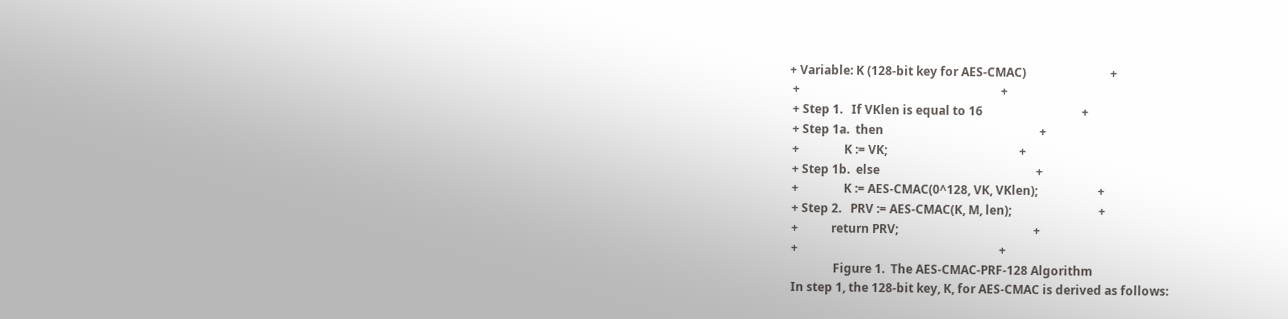+ Variable: K (128-bit key for AES-CMAC)                            +
 +                                                                   +
 + Step 1.   If VKlen is equal to 16                                 +
 + Step 1a.  then                                                    +
 +               K := VK;                                            +
 + Step 1b.  else                                                    +
 +               K := AES-CMAC(0^128, VK, VKlen);                    +
 + Step 2.   PRV := AES-CMAC(K, M, len);                             +
 +           return PRV;                                             +
 +                                                                   +
               Figure 1.  The AES-CMAC-PRF-128 Algorithm
 In step 1, the 128-bit key, K, for AES-CMAC is derived as follows: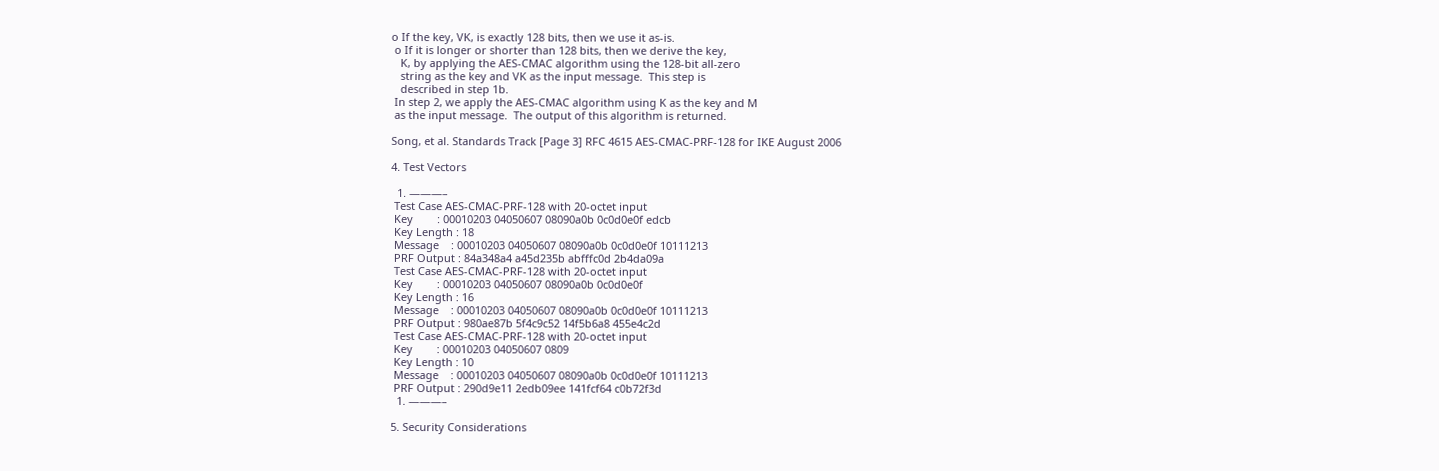o If the key, VK, is exactly 128 bits, then we use it as-is.
 o If it is longer or shorter than 128 bits, then we derive the key,
   K, by applying the AES-CMAC algorithm using the 128-bit all-zero
   string as the key and VK as the input message.  This step is
   described in step 1b.
 In step 2, we apply the AES-CMAC algorithm using K as the key and M
 as the input message.  The output of this algorithm is returned.

Song, et al. Standards Track [Page 3] RFC 4615 AES-CMAC-PRF-128 for IKE August 2006

4. Test Vectors

  1. ———–
 Test Case AES-CMAC-PRF-128 with 20-octet input
 Key        : 00010203 04050607 08090a0b 0c0d0e0f edcb
 Key Length : 18
 Message    : 00010203 04050607 08090a0b 0c0d0e0f 10111213
 PRF Output : 84a348a4 a45d235b abfffc0d 2b4da09a
 Test Case AES-CMAC-PRF-128 with 20-octet input
 Key        : 00010203 04050607 08090a0b 0c0d0e0f
 Key Length : 16
 Message    : 00010203 04050607 08090a0b 0c0d0e0f 10111213
 PRF Output : 980ae87b 5f4c9c52 14f5b6a8 455e4c2d
 Test Case AES-CMAC-PRF-128 with 20-octet input
 Key        : 00010203 04050607 0809
 Key Length : 10
 Message    : 00010203 04050607 08090a0b 0c0d0e0f 10111213
 PRF Output : 290d9e11 2edb09ee 141fcf64 c0b72f3d
  1. ———–

5. Security Considerations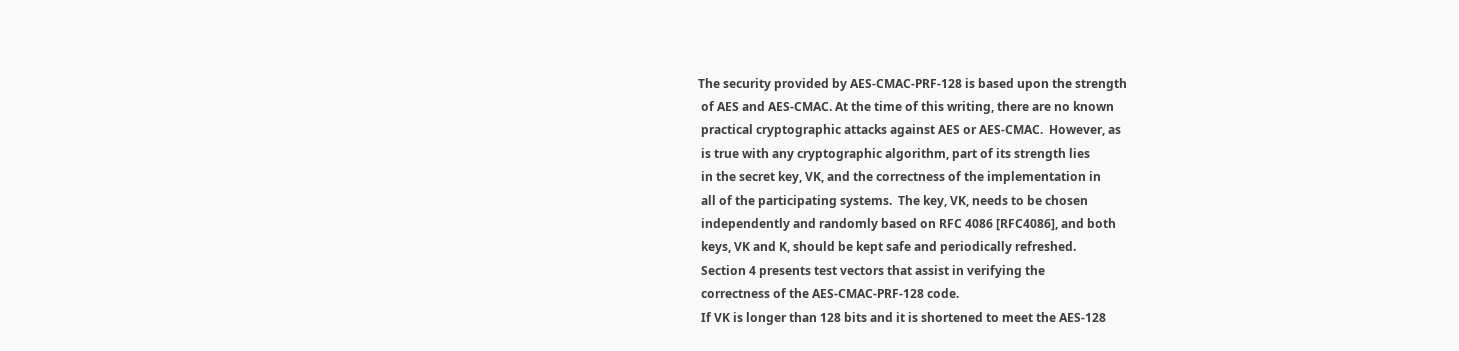The security provided by AES-CMAC-PRF-128 is based upon the strength
 of AES and AES-CMAC. At the time of this writing, there are no known
 practical cryptographic attacks against AES or AES-CMAC.  However, as
 is true with any cryptographic algorithm, part of its strength lies
 in the secret key, VK, and the correctness of the implementation in
 all of the participating systems.  The key, VK, needs to be chosen
 independently and randomly based on RFC 4086 [RFC4086], and both
 keys, VK and K, should be kept safe and periodically refreshed.
 Section 4 presents test vectors that assist in verifying the
 correctness of the AES-CMAC-PRF-128 code.
 If VK is longer than 128 bits and it is shortened to meet the AES-128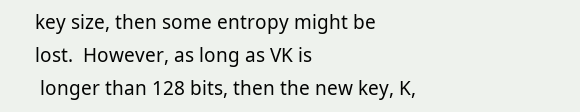key size, then some entropy might be lost.  However, as long as VK is
 longer than 128 bits, then the new key, K,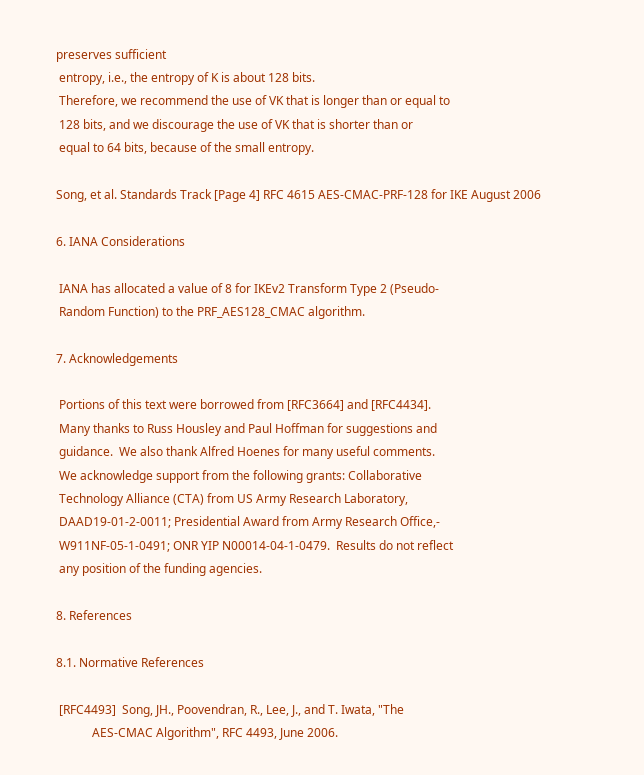preserves sufficient
 entropy, i.e., the entropy of K is about 128 bits.
 Therefore, we recommend the use of VK that is longer than or equal to
 128 bits, and we discourage the use of VK that is shorter than or
 equal to 64 bits, because of the small entropy.

Song, et al. Standards Track [Page 4] RFC 4615 AES-CMAC-PRF-128 for IKE August 2006

6. IANA Considerations

 IANA has allocated a value of 8 for IKEv2 Transform Type 2 (Pseudo-
 Random Function) to the PRF_AES128_CMAC algorithm.

7. Acknowledgements

 Portions of this text were borrowed from [RFC3664] and [RFC4434].
 Many thanks to Russ Housley and Paul Hoffman for suggestions and
 guidance.  We also thank Alfred Hoenes for many useful comments.
 We acknowledge support from the following grants: Collaborative
 Technology Alliance (CTA) from US Army Research Laboratory,
 DAAD19-01-2-0011; Presidential Award from Army Research Office,-
 W911NF-05-1-0491; ONR YIP N00014-04-1-0479.  Results do not reflect
 any position of the funding agencies.

8. References

8.1. Normative References

 [RFC4493]  Song, JH., Poovendran, R., Lee, J., and T. Iwata, "The
            AES-CMAC Algorithm", RFC 4493, June 2006.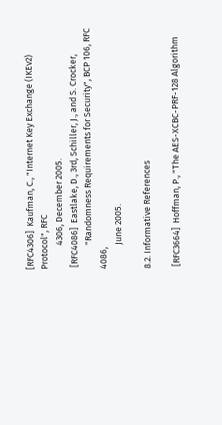[RFC4306]  Kaufman, C., "Internet Key Exchange (IKEv2) Protocol", RFC
            4306, December 2005.
 [RFC4086]  Eastlake, D., 3rd, Schiller, J., and S. Crocker,
            "Randomness Requirements for Security", BCP 106, RFC 4086,
            June 2005.

8.2. Informative References

 [RFC3664]  Hoffman, P., "The AES-XCBC-PRF-128 Algorithm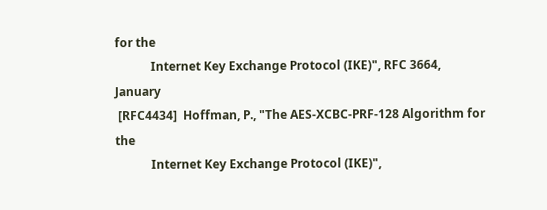for the
            Internet Key Exchange Protocol (IKE)", RFC 3664, January
 [RFC4434]  Hoffman, P., "The AES-XCBC-PRF-128 Algorithm for the
            Internet Key Exchange Protocol (IKE)",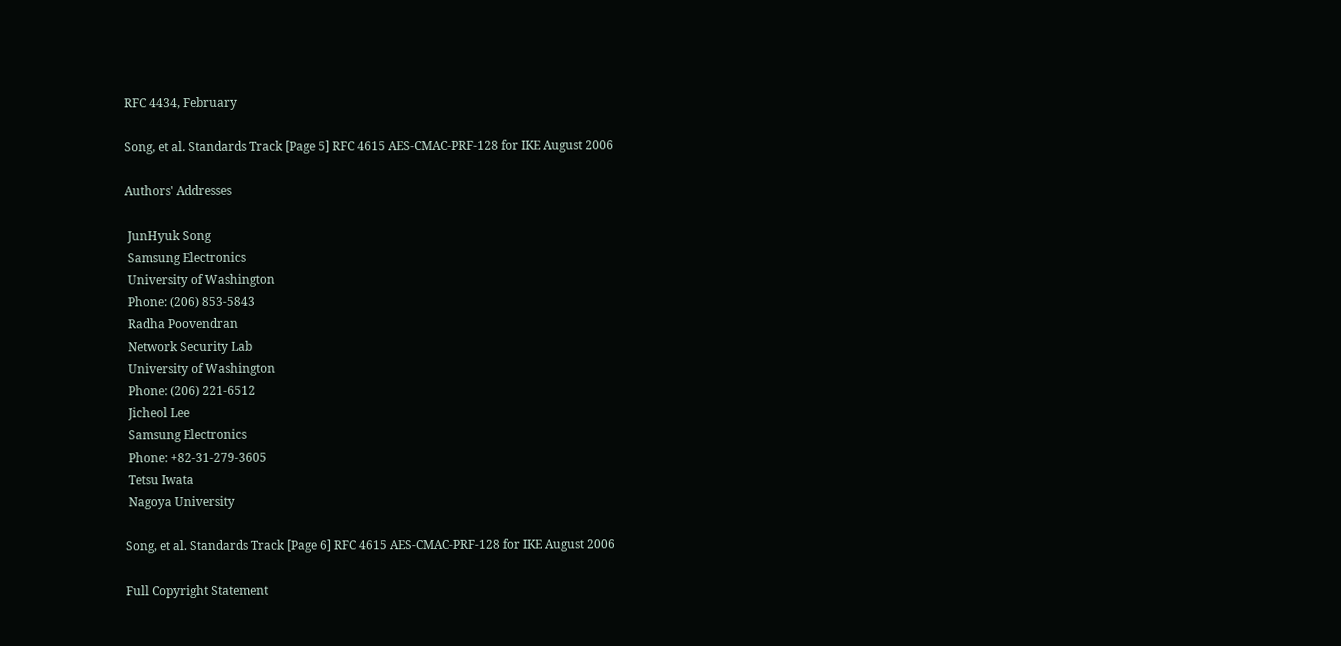RFC 4434, February

Song, et al. Standards Track [Page 5] RFC 4615 AES-CMAC-PRF-128 for IKE August 2006

Authors' Addresses

 JunHyuk Song
 Samsung Electronics
 University of Washington
 Phone: (206) 853-5843
 Radha Poovendran
 Network Security Lab
 University of Washington
 Phone: (206) 221-6512
 Jicheol Lee
 Samsung Electronics
 Phone: +82-31-279-3605
 Tetsu Iwata
 Nagoya University

Song, et al. Standards Track [Page 6] RFC 4615 AES-CMAC-PRF-128 for IKE August 2006

Full Copyright Statement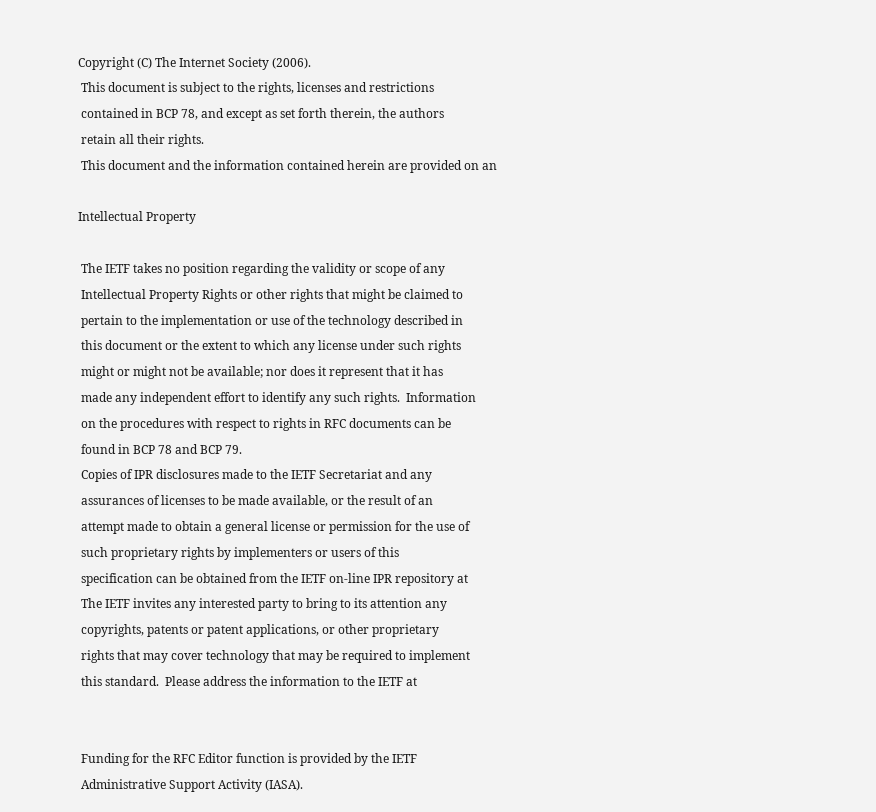Copyright (C) The Internet Society (2006).
 This document is subject to the rights, licenses and restrictions
 contained in BCP 78, and except as set forth therein, the authors
 retain all their rights.
 This document and the information contained herein are provided on an

Intellectual Property

 The IETF takes no position regarding the validity or scope of any
 Intellectual Property Rights or other rights that might be claimed to
 pertain to the implementation or use of the technology described in
 this document or the extent to which any license under such rights
 might or might not be available; nor does it represent that it has
 made any independent effort to identify any such rights.  Information
 on the procedures with respect to rights in RFC documents can be
 found in BCP 78 and BCP 79.
 Copies of IPR disclosures made to the IETF Secretariat and any
 assurances of licenses to be made available, or the result of an
 attempt made to obtain a general license or permission for the use of
 such proprietary rights by implementers or users of this
 specification can be obtained from the IETF on-line IPR repository at
 The IETF invites any interested party to bring to its attention any
 copyrights, patents or patent applications, or other proprietary
 rights that may cover technology that may be required to implement
 this standard.  Please address the information to the IETF at


 Funding for the RFC Editor function is provided by the IETF
 Administrative Support Activity (IASA).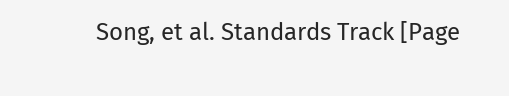Song, et al. Standards Track [Page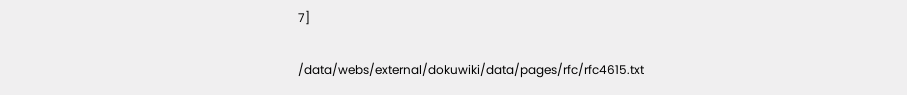7]

/data/webs/external/dokuwiki/data/pages/rfc/rfc4615.txt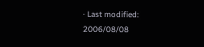· Last modified: 2006/08/08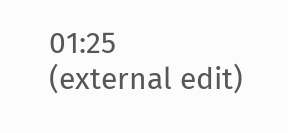01:25 (external edit)